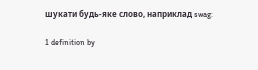шукати будь-яке слово, наприклад swag:

1 definition by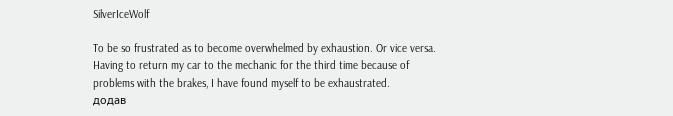SilverIceWolf

To be so frustrated as to become overwhelmed by exhaustion. Or vice versa.
Having to return my car to the mechanic for the third time because of problems with the brakes, I have found myself to be exhaustrated.
додав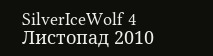SilverIceWolf 4 Листопад 2010